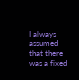I always assumed that there was a fixed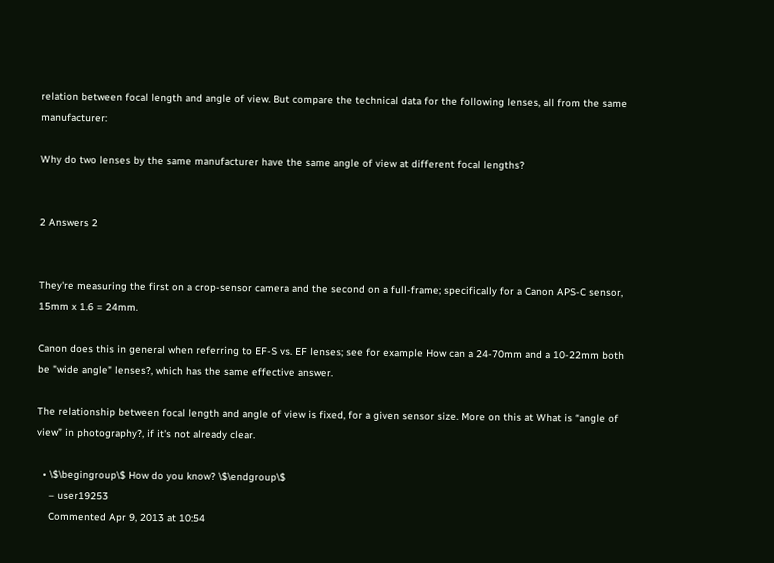relation between focal length and angle of view. But compare the technical data for the following lenses, all from the same manufacturer:

Why do two lenses by the same manufacturer have the same angle of view at different focal lengths?


2 Answers 2


They're measuring the first on a crop-sensor camera and the second on a full-frame; specifically for a Canon APS-C sensor, 15mm x 1.6 = 24mm.

Canon does this in general when referring to EF-S vs. EF lenses; see for example How can a 24-70mm and a 10-22mm both be "wide angle" lenses?, which has the same effective answer.

The relationship between focal length and angle of view is fixed, for a given sensor size. More on this at What is “angle of view” in photography?, if it's not already clear.

  • \$\begingroup\$ How do you know? \$\endgroup\$
    – user19253
    Commented Apr 9, 2013 at 10:54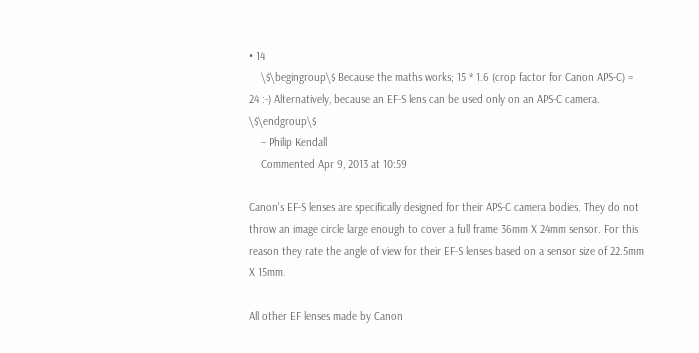• 14
    \$\begingroup\$ Because the maths works; 15 * 1.6 (crop factor for Canon APS-C) = 24 :-) Alternatively, because an EF-S lens can be used only on an APS-C camera. \$\endgroup\$
    – Philip Kendall
    Commented Apr 9, 2013 at 10:59

Canon's EF-S lenses are specifically designed for their APS-C camera bodies. They do not throw an image circle large enough to cover a full frame 36mm X 24mm sensor. For this reason they rate the angle of view for their EF-S lenses based on a sensor size of 22.5mm X 15mm.

All other EF lenses made by Canon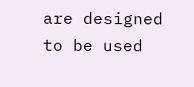are designed to be used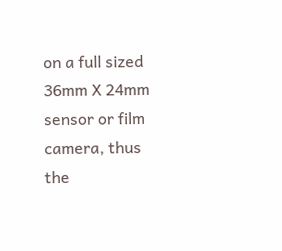on a full sized 36mm X 24mm sensor or film camera, thus the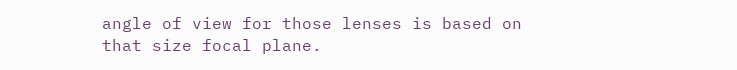angle of view for those lenses is based on that size focal plane.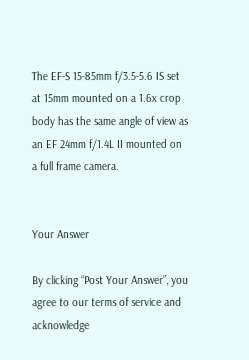The EF-S 15-85mm f/3.5-5.6 IS set at 15mm mounted on a 1.6x crop body has the same angle of view as an EF 24mm f/1.4L II mounted on a full frame camera.


Your Answer

By clicking “Post Your Answer”, you agree to our terms of service and acknowledge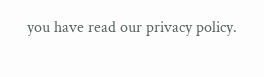you have read our privacy policy.